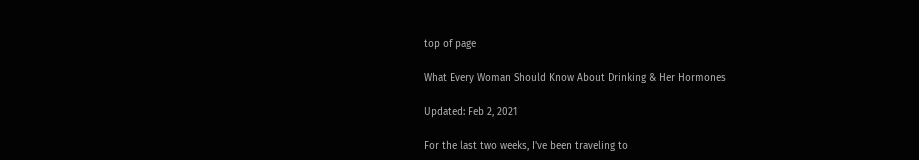top of page

What Every Woman Should Know About Drinking & Her Hormones

Updated: Feb 2, 2021

For the last two weeks, I've been traveling to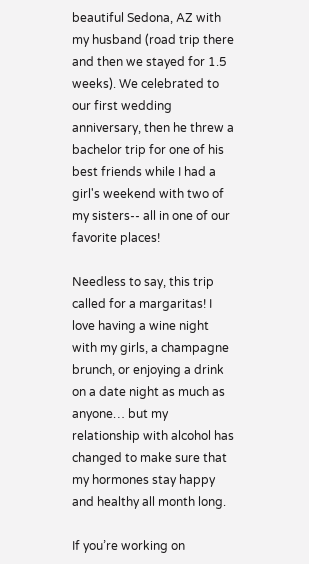beautiful Sedona, AZ with my husband (road trip there and then we stayed for 1.5 weeks). We celebrated to our first wedding anniversary, then he threw a bachelor trip for one of his best friends while I had a girl's weekend with two of my sisters-- all in one of our favorite places!

Needless to say, this trip called for a margaritas! I love having a wine night with my girls, a champagne brunch, or enjoying a drink on a date night as much as anyone… but my relationship with alcohol has changed to make sure that my hormones stay happy and healthy all month long.

If you’re working on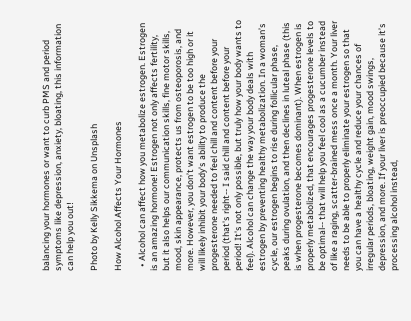balancing your hormones or want to curb PMS and period symptoms like depression, anxiety, bloating, this information can help you out!

Photo by Kelly Sikkema on Unsplash

How Alcohol Affects Your Hormones

  • Alcohol can affect how you metabolize estrogen. Estrogen is an amazing hormone! Estrogen not only affects fertility, but it also helps our communication skills, fine motor skills, mood, skin appearance, protects us from osteoporosis, and more. However, you don’t want estrogen to be too high or it will likely inhibit your body's ability to produce the progesterone needed to feel chill and content before your period (that's right-- I said chill and content before your period! It's not only possible, but truly how your body wants to feel). Alcohol can change the way your body deals with estrogen by preventing healthy metabolization. In a woman’s cycle, our estrogen begins to rise during follicular phase, peaks during ovulation, and then declines in luteal phase (this is when progesterone becomes dominant). When estrogen is properly metabolized, that encourages progesterone levels to be optimal-- that will help you feel cool as a cucumber instead of like a raging, scatter-brained mess once a month. Your liver needs to be able to properly eliminate your estrogen so that you can have a healthy cycle and reduce your chances of irregular periods, bloating, weight gain, mood swings, depression, and more. If your liver is preoccupied because it’s processing alcohol instead,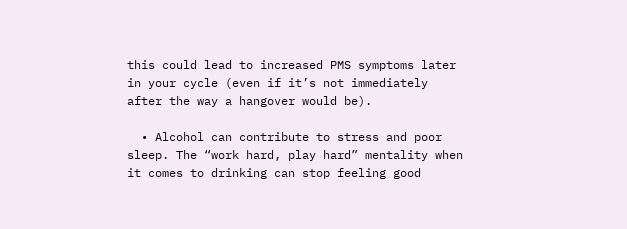this could lead to increased PMS symptoms later in your cycle (even if it’s not immediately after the way a hangover would be).

  • Alcohol can contribute to stress and poor sleep. The “work hard, play hard” mentality when it comes to drinking can stop feeling good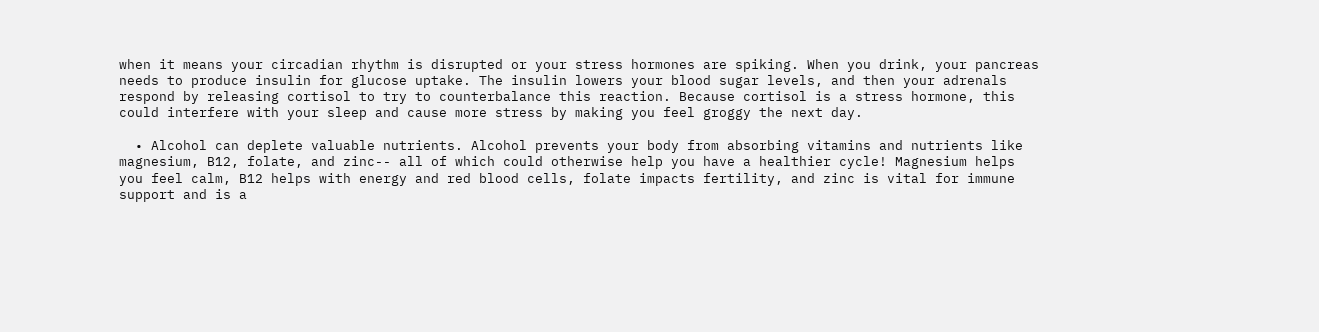when it means your circadian rhythm is disrupted or your stress hormones are spiking. When you drink, your pancreas needs to produce insulin for glucose uptake. The insulin lowers your blood sugar levels, and then your adrenals respond by releasing cortisol to try to counterbalance this reaction. Because cortisol is a stress hormone, this could interfere with your sleep and cause more stress by making you feel groggy the next day.

  • Alcohol can deplete valuable nutrients. Alcohol prevents your body from absorbing vitamins and nutrients like magnesium, B12, folate, and zinc-- all of which could otherwise help you have a healthier cycle! Magnesium helps you feel calm, B12 helps with energy and red blood cells, folate impacts fertility, and zinc is vital for immune support and is a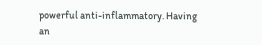powerful anti-inflammatory. Having an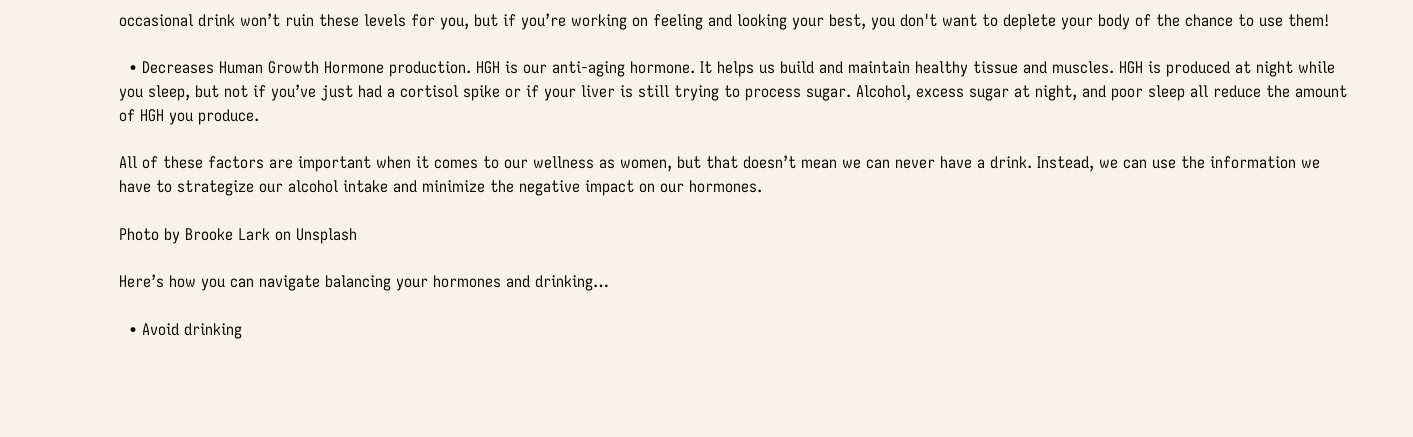occasional drink won’t ruin these levels for you, but if you’re working on feeling and looking your best, you don't want to deplete your body of the chance to use them!

  • Decreases Human Growth Hormone production. HGH is our anti-aging hormone. It helps us build and maintain healthy tissue and muscles. HGH is produced at night while you sleep, but not if you’ve just had a cortisol spike or if your liver is still trying to process sugar. Alcohol, excess sugar at night, and poor sleep all reduce the amount of HGH you produce.

All of these factors are important when it comes to our wellness as women, but that doesn’t mean we can never have a drink. Instead, we can use the information we have to strategize our alcohol intake and minimize the negative impact on our hormones.

Photo by Brooke Lark on Unsplash

Here’s how you can navigate balancing your hormones and drinking…

  • Avoid drinking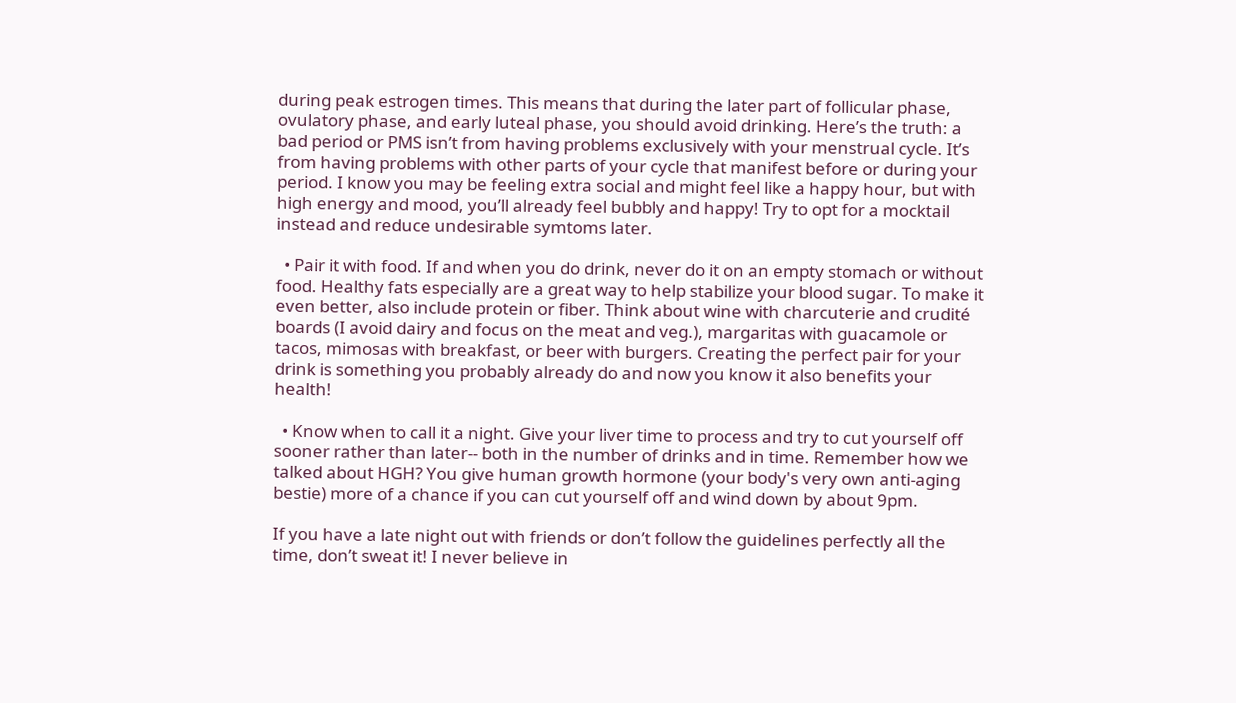during peak estrogen times. This means that during the later part of follicular phase, ovulatory phase, and early luteal phase, you should avoid drinking. Here’s the truth: a bad period or PMS isn’t from having problems exclusively with your menstrual cycle. It’s from having problems with other parts of your cycle that manifest before or during your period. I know you may be feeling extra social and might feel like a happy hour, but with high energy and mood, you’ll already feel bubbly and happy! Try to opt for a mocktail instead and reduce undesirable symtoms later.

  • Pair it with food. If and when you do drink, never do it on an empty stomach or without food. Healthy fats especially are a great way to help stabilize your blood sugar. To make it even better, also include protein or fiber. Think about wine with charcuterie and crudité boards (I avoid dairy and focus on the meat and veg.), margaritas with guacamole or tacos, mimosas with breakfast, or beer with burgers. Creating the perfect pair for your drink is something you probably already do and now you know it also benefits your health!

  • Know when to call it a night. Give your liver time to process and try to cut yourself off sooner rather than later-- both in the number of drinks and in time. Remember how we talked about HGH? You give human growth hormone (your body's very own anti-aging bestie) more of a chance if you can cut yourself off and wind down by about 9pm.

If you have a late night out with friends or don’t follow the guidelines perfectly all the time, don’t sweat it! I never believe in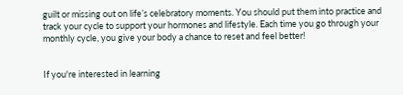guilt or missing out on life’s celebratory moments. You should put them into practice and track your cycle to support your hormones and lifestyle. Each time you go through your monthly cycle, you give your body a chance to reset and feel better!


If you're interested in learning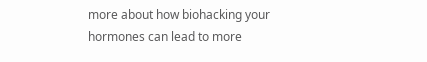more about how biohacking your hormones can lead to more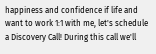happiness and confidence if life and want to work 1:1 with me, let's schedule a Discovery Call! During this call we'll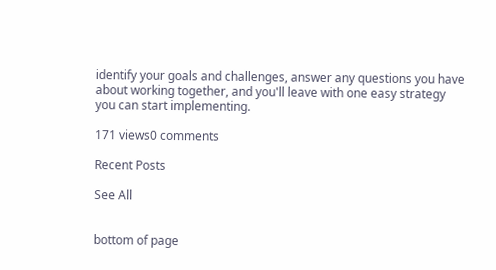identify your goals and challenges, answer any questions you have about working together, and you'll leave with one easy strategy you can start implementing.

171 views0 comments

Recent Posts

See All


bottom of page